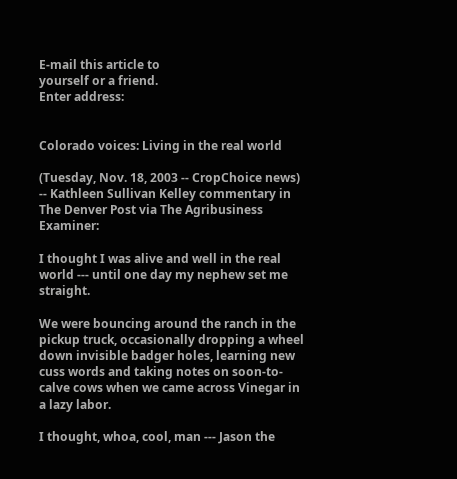E-mail this article to
yourself or a friend.
Enter address:


Colorado voices: Living in the real world

(Tuesday, Nov. 18, 2003 -- CropChoice news) -- Kathleen Sullivan Kelley commentary in The Denver Post via The Agribusiness Examiner:

I thought I was alive and well in the real world --- until one day my nephew set me straight.

We were bouncing around the ranch in the pickup truck, occasionally dropping a wheel down invisible badger holes, learning new cuss words and taking notes on soon-to-calve cows when we came across Vinegar in a lazy labor.

I thought, whoa, cool, man --- Jason the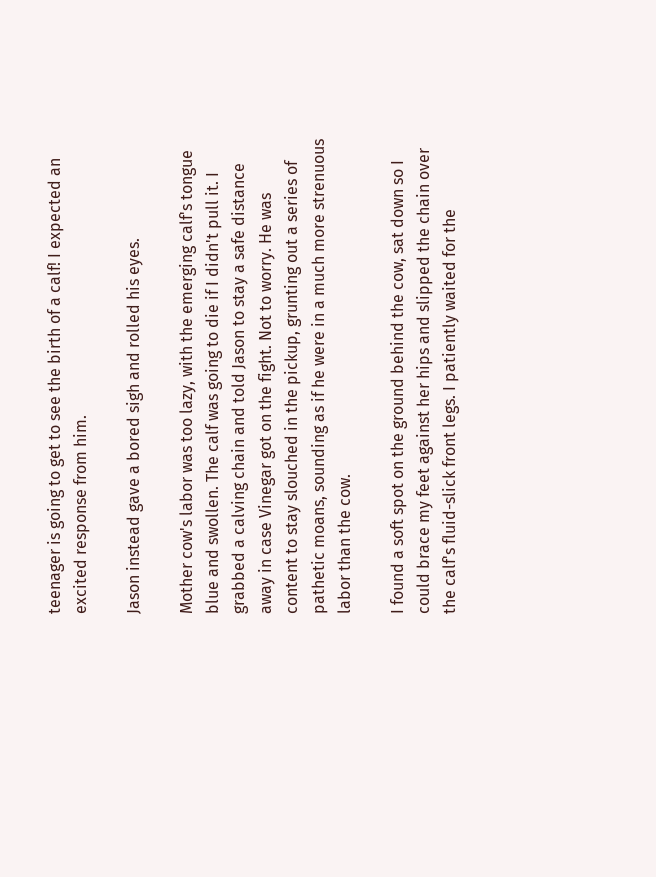teenager is going to get to see the birth of a calf! I expected an excited response from him.

Jason instead gave a bored sigh and rolled his eyes.

Mother cow's labor was too lazy, with the emerging calf's tongue blue and swollen. The calf was going to die if I didn't pull it. I grabbed a calving chain and told Jason to stay a safe distance away in case Vinegar got on the fight. Not to worry. He was content to stay slouched in the pickup, grunting out a series of pathetic moans, sounding as if he were in a much more strenuous labor than the cow.

I found a soft spot on the ground behind the cow, sat down so I could brace my feet against her hips and slipped the chain over the calf's fluid-slick front legs. I patiently waited for the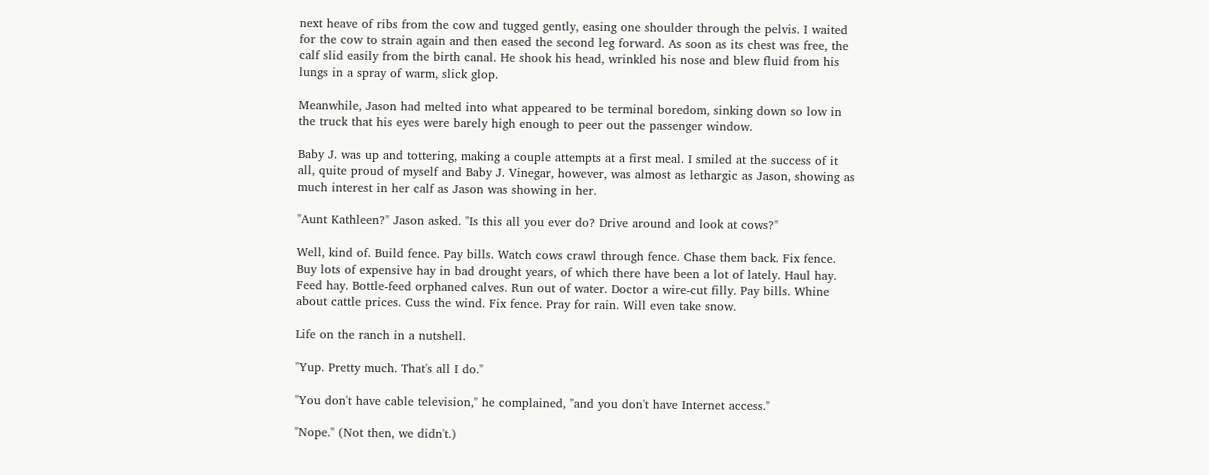next heave of ribs from the cow and tugged gently, easing one shoulder through the pelvis. I waited for the cow to strain again and then eased the second leg forward. As soon as its chest was free, the calf slid easily from the birth canal. He shook his head, wrinkled his nose and blew fluid from his lungs in a spray of warm, slick glop.

Meanwhile, Jason had melted into what appeared to be terminal boredom, sinking down so low in the truck that his eyes were barely high enough to peer out the passenger window.

Baby J. was up and tottering, making a couple attempts at a first meal. I smiled at the success of it all, quite proud of myself and Baby J. Vinegar, however, was almost as lethargic as Jason, showing as much interest in her calf as Jason was showing in her.

"Aunt Kathleen?" Jason asked. "Is this all you ever do? Drive around and look at cows?"

Well, kind of. Build fence. Pay bills. Watch cows crawl through fence. Chase them back. Fix fence. Buy lots of expensive hay in bad drought years, of which there have been a lot of lately. Haul hay. Feed hay. Bottle-feed orphaned calves. Run out of water. Doctor a wire-cut filly. Pay bills. Whine about cattle prices. Cuss the wind. Fix fence. Pray for rain. Will even take snow.

Life on the ranch in a nutshell.

"Yup. Pretty much. That's all I do."

"You don't have cable television," he complained, "and you don't have Internet access."

"Nope." (Not then, we didn't.)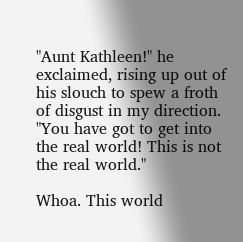"Aunt Kathleen!" he exclaimed, rising up out of his slouch to spew a froth of disgust in my direction. "You have got to get into the real world! This is not the real world."

Whoa. This world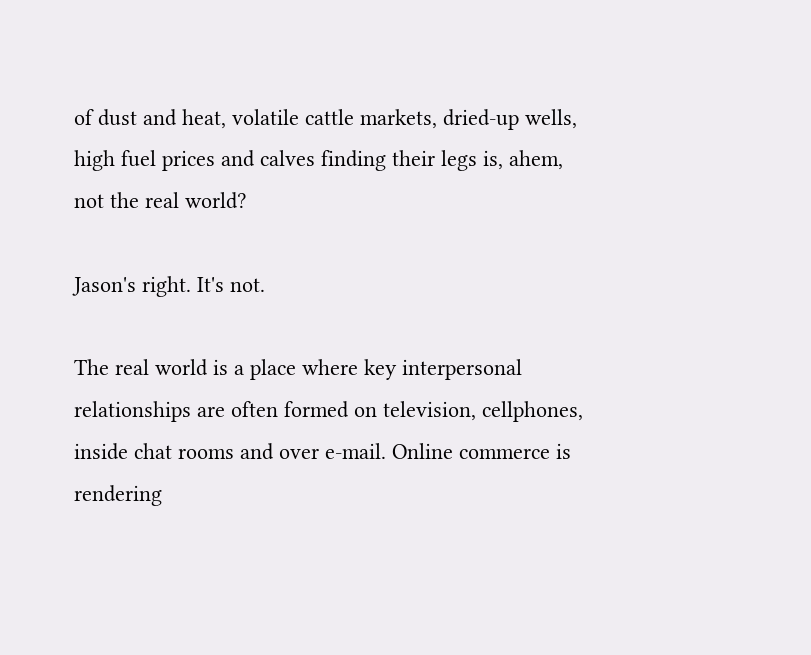of dust and heat, volatile cattle markets, dried-up wells, high fuel prices and calves finding their legs is, ahem, not the real world?

Jason's right. It's not.

The real world is a place where key interpersonal relationships are often formed on television, cellphones, inside chat rooms and over e-mail. Online commerce is rendering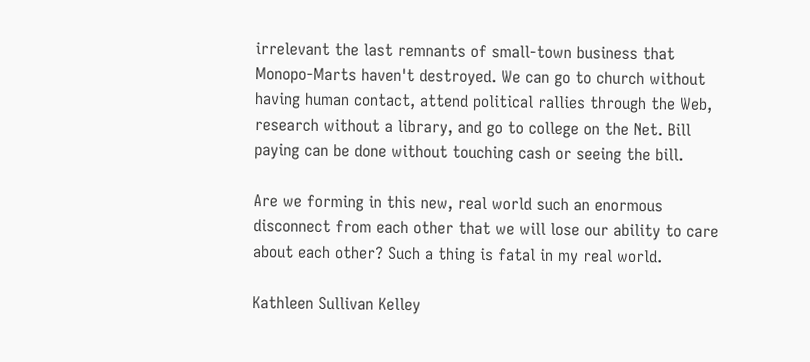irrelevant the last remnants of small-town business that Monopo-Marts haven't destroyed. We can go to church without having human contact, attend political rallies through the Web, research without a library, and go to college on the Net. Bill paying can be done without touching cash or seeing the bill.

Are we forming in this new, real world such an enormous disconnect from each other that we will lose our ability to care about each other? Such a thing is fatal in my real world.

Kathleen Sullivan Kelley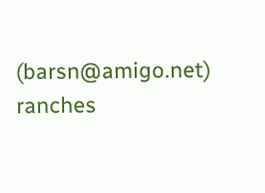(barsn@amigo.net) ranches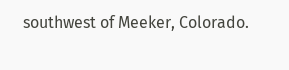southwest of Meeker, Colorado.